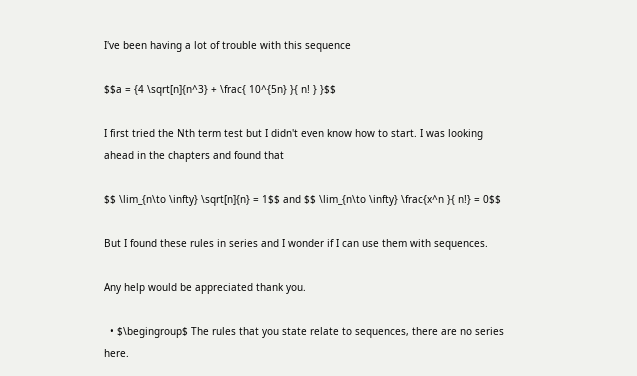I've been having a lot of trouble with this sequence

$$a = {4 \sqrt[n]{n^3} + \frac{ 10^{5n} }{ n! } }$$

I first tried the Nth term test but I didn't even know how to start. I was looking ahead in the chapters and found that

$$ \lim_{n\to \infty} \sqrt[n]{n} = 1$$ and $$ \lim_{n\to \infty} \frac{x^n }{ n!} = 0$$

But I found these rules in series and I wonder if I can use them with sequences.

Any help would be appreciated thank you.

  • $\begingroup$ The rules that you state relate to sequences, there are no series here.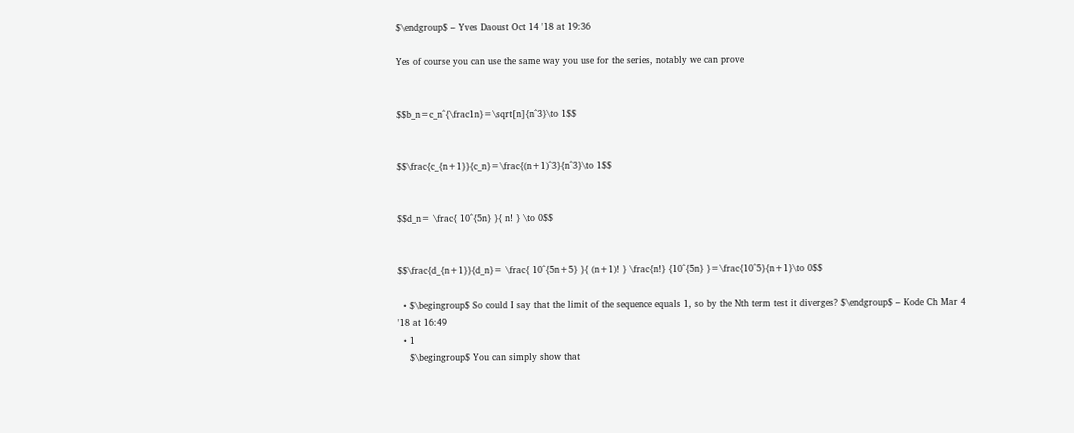$\endgroup$ – Yves Daoust Oct 14 '18 at 19:36

Yes of course you can use the same way you use for the series, notably we can prove


$$b_n=c_n^{\frac1n}=\sqrt[n]{n^3}\to 1$$


$$\frac{c_{n+1}}{c_n}=\frac{(n+1)^3}{n^3}\to 1$$


$$d_n= \frac{ 10^{5n} }{ n! } \to 0$$


$$\frac{d_{n+1}}{d_n}= \frac{ 10^{5n+5} }{ (n+1)! } \frac{n!} {10^{5n} }=\frac{10^5}{n+1}\to 0$$

  • $\begingroup$ So could I say that the limit of the sequence equals 1, so by the Nth term test it diverges? $\endgroup$ – Kode Ch Mar 4 '18 at 16:49
  • 1
    $\begingroup$ You can simply show that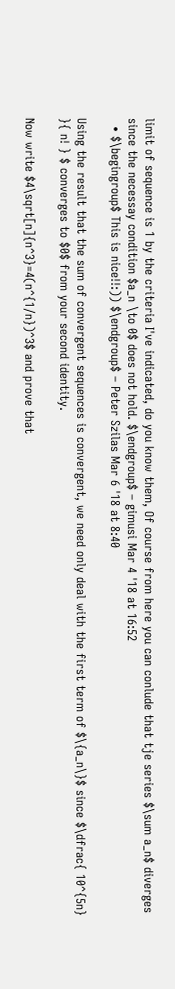limit of sequence is 1 by the criteria I've indicated, do you know them, Of course from here you can conlude that tje series $\sum a_n$ diverges since the necessay condition $a_n \to 0$ does not hold. $\endgroup$ – gimusi Mar 4 '18 at 16:52
  • $\begingroup$ This is nice!!:)) $\endgroup$ – Peter Szilas Mar 6 '18 at 8:40

Using the result that the sum of convergent sequences is convergent, we need only deal with the first term of $\{a_n\}$ since $\dfrac{ 10^{5n} }{ n! } $ converges to $0$ from your second identity.

Now write $4\sqrt[n]{n^3}=4(n^{1/n})^3$ and prove that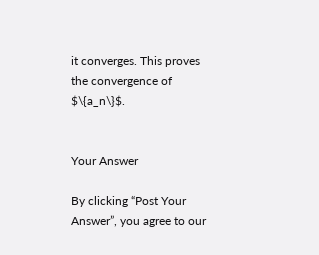it converges. This proves the convergence of $\{a_n\}$.


Your Answer

By clicking “Post Your Answer”, you agree to our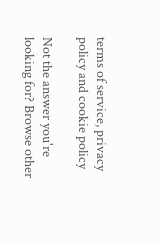terms of service, privacy policy and cookie policy

Not the answer you're looking for? Browse other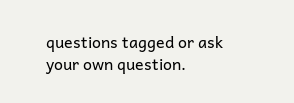questions tagged or ask your own question.